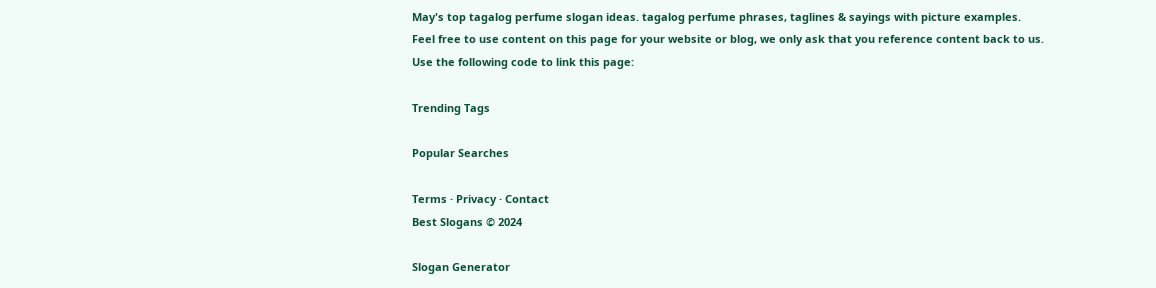May's top tagalog perfume slogan ideas. tagalog perfume phrases, taglines & sayings with picture examples.
Feel free to use content on this page for your website or blog, we only ask that you reference content back to us. Use the following code to link this page:

Trending Tags

Popular Searches

Terms · Privacy · Contact
Best Slogans © 2024

Slogan Generator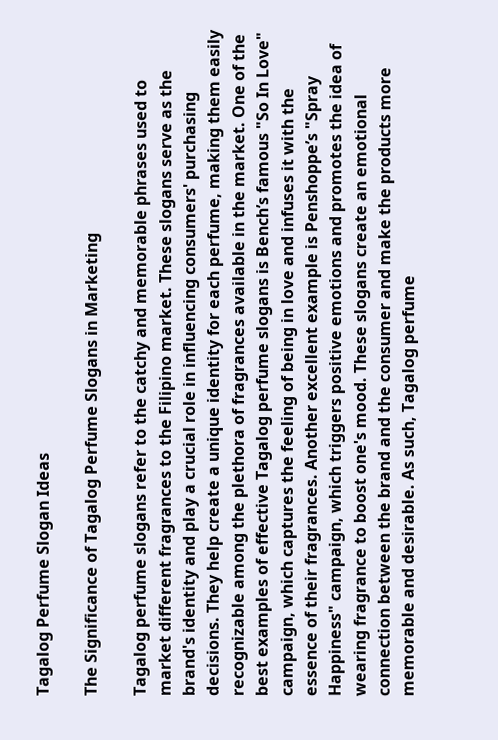Tagalog Perfume Slogan Ideas

The Significance of Tagalog Perfume Slogans in Marketing

Tagalog perfume slogans refer to the catchy and memorable phrases used to market different fragrances to the Filipino market. These slogans serve as the brand's identity and play a crucial role in influencing consumers' purchasing decisions. They help create a unique identity for each perfume, making them easily recognizable among the plethora of fragrances available in the market. One of the best examples of effective Tagalog perfume slogans is Bench’s famous "So In Love" campaign, which captures the feeling of being in love and infuses it with the essence of their fragrances. Another excellent example is Penshoppe’s "Spray Happiness" campaign, which triggers positive emotions and promotes the idea of wearing fragrance to boost one's mood. These slogans create an emotional connection between the brand and the consumer and make the products more memorable and desirable. As such, Tagalog perfume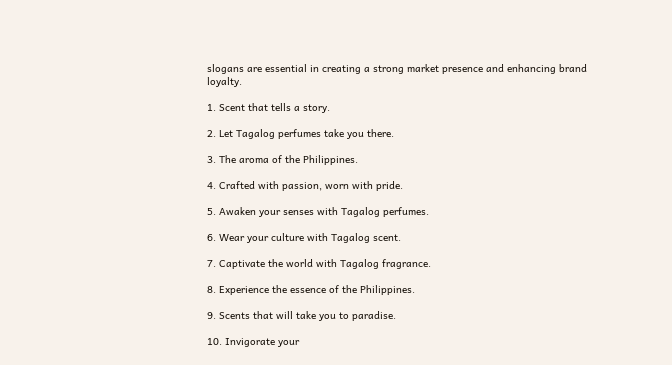slogans are essential in creating a strong market presence and enhancing brand loyalty.

1. Scent that tells a story.

2. Let Tagalog perfumes take you there.

3. The aroma of the Philippines.

4. Crafted with passion, worn with pride.

5. Awaken your senses with Tagalog perfumes.

6. Wear your culture with Tagalog scent.

7. Captivate the world with Tagalog fragrance.

8. Experience the essence of the Philippines.

9. Scents that will take you to paradise.

10. Invigorate your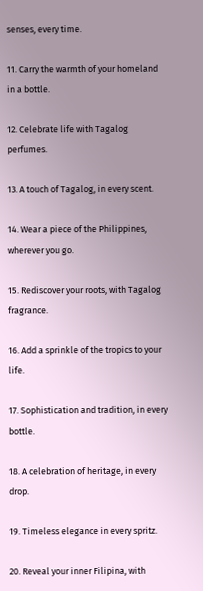senses, every time.

11. Carry the warmth of your homeland in a bottle.

12. Celebrate life with Tagalog perfumes.

13. A touch of Tagalog, in every scent.

14. Wear a piece of the Philippines, wherever you go.

15. Rediscover your roots, with Tagalog fragrance.

16. Add a sprinkle of the tropics to your life.

17. Sophistication and tradition, in every bottle.

18. A celebration of heritage, in every drop.

19. Timeless elegance in every spritz.

20. Reveal your inner Filipina, with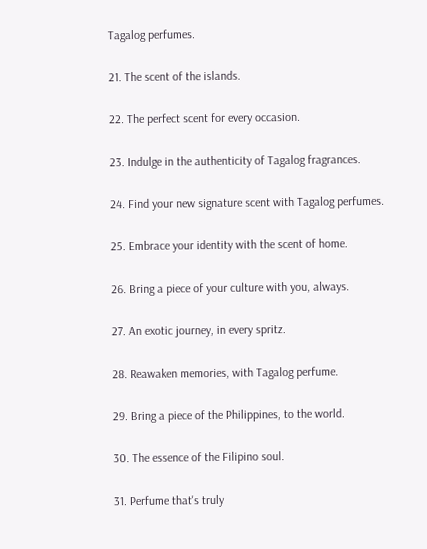Tagalog perfumes.

21. The scent of the islands.

22. The perfect scent for every occasion.

23. Indulge in the authenticity of Tagalog fragrances.

24. Find your new signature scent with Tagalog perfumes.

25. Embrace your identity with the scent of home.

26. Bring a piece of your culture with you, always.

27. An exotic journey, in every spritz.

28. Reawaken memories, with Tagalog perfume.

29. Bring a piece of the Philippines, to the world.

30. The essence of the Filipino soul.

31. Perfume that's truly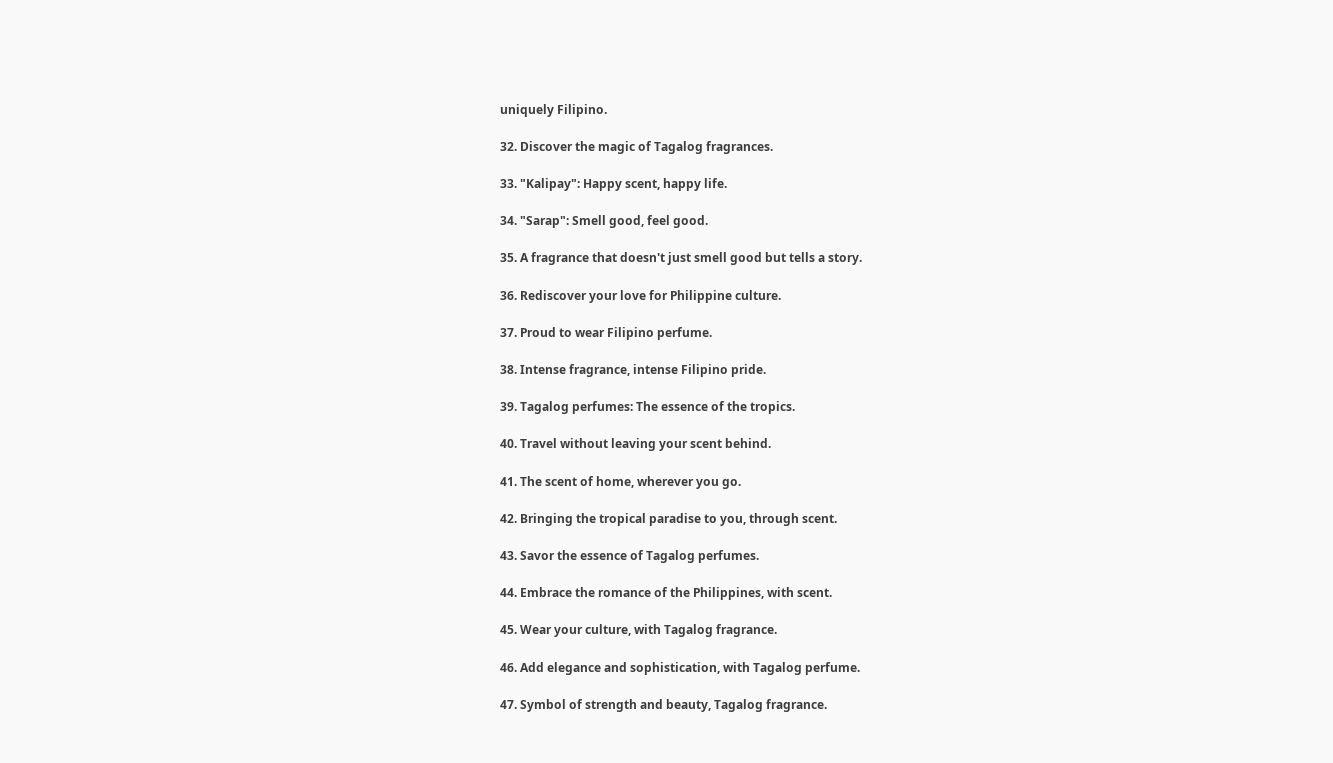uniquely Filipino.

32. Discover the magic of Tagalog fragrances.

33. "Kalipay": Happy scent, happy life.

34. "Sarap": Smell good, feel good.

35. A fragrance that doesn't just smell good but tells a story.

36. Rediscover your love for Philippine culture.

37. Proud to wear Filipino perfume.

38. Intense fragrance, intense Filipino pride.

39. Tagalog perfumes: The essence of the tropics.

40. Travel without leaving your scent behind.

41. The scent of home, wherever you go.

42. Bringing the tropical paradise to you, through scent.

43. Savor the essence of Tagalog perfumes.

44. Embrace the romance of the Philippines, with scent.

45. Wear your culture, with Tagalog fragrance.

46. Add elegance and sophistication, with Tagalog perfume.

47. Symbol of strength and beauty, Tagalog fragrance.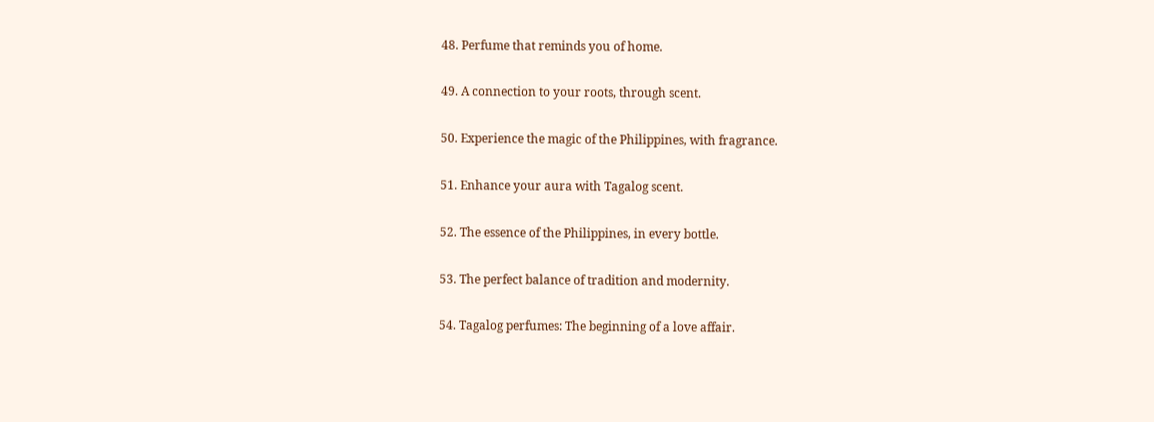48. Perfume that reminds you of home.

49. A connection to your roots, through scent.

50. Experience the magic of the Philippines, with fragrance.

51. Enhance your aura with Tagalog scent.

52. The essence of the Philippines, in every bottle.

53. The perfect balance of tradition and modernity.

54. Tagalog perfumes: The beginning of a love affair.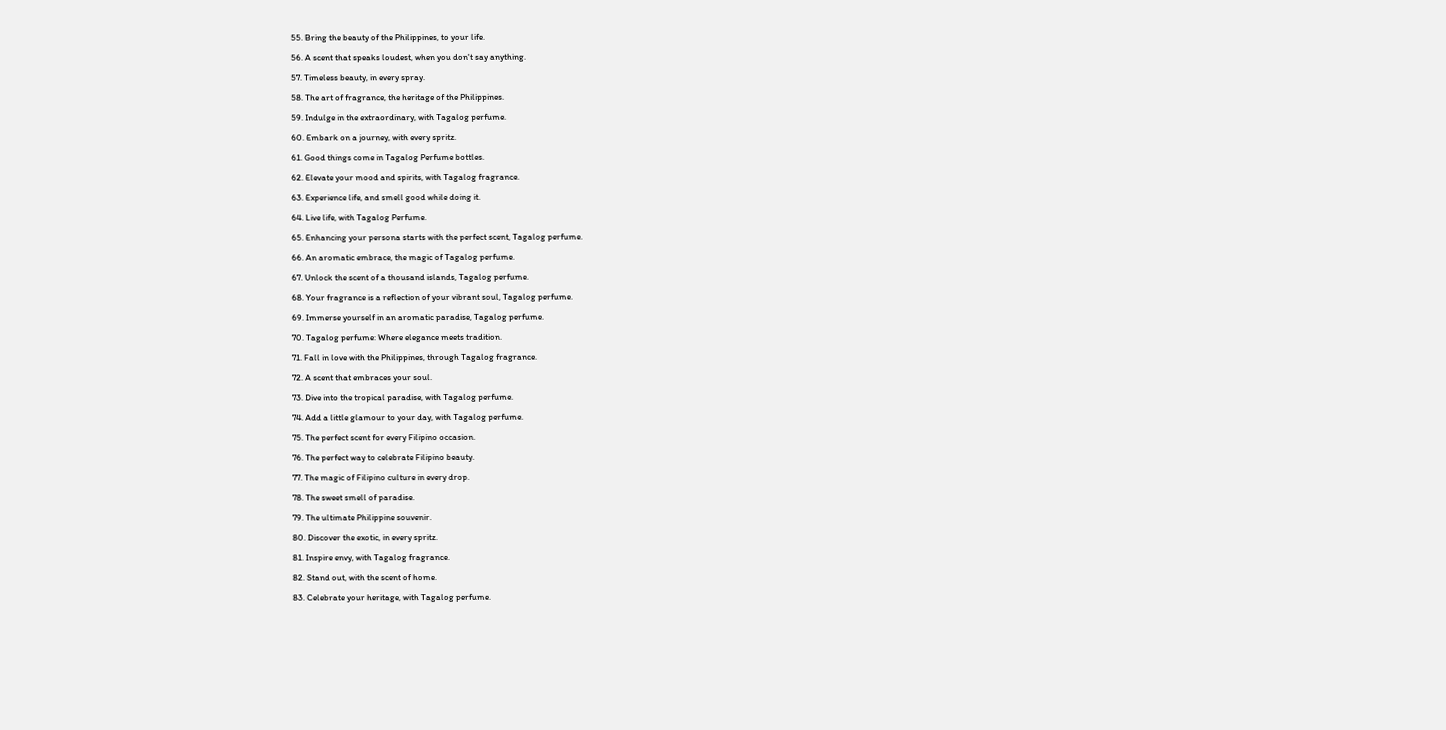55. Bring the beauty of the Philippines, to your life.

56. A scent that speaks loudest, when you don't say anything.

57. Timeless beauty, in every spray.

58. The art of fragrance, the heritage of the Philippines.

59. Indulge in the extraordinary, with Tagalog perfume.

60. Embark on a journey, with every spritz.

61. Good things come in Tagalog Perfume bottles.

62. Elevate your mood and spirits, with Tagalog fragrance.

63. Experience life, and smell good while doing it.

64. Live life, with Tagalog Perfume.

65. Enhancing your persona starts with the perfect scent, Tagalog perfume.

66. An aromatic embrace, the magic of Tagalog perfume.

67. Unlock the scent of a thousand islands, Tagalog perfume.

68. Your fragrance is a reflection of your vibrant soul, Tagalog perfume.

69. Immerse yourself in an aromatic paradise, Tagalog perfume.

70. Tagalog perfume: Where elegance meets tradition.

71. Fall in love with the Philippines, through Tagalog fragrance.

72. A scent that embraces your soul.

73. Dive into the tropical paradise, with Tagalog perfume.

74. Add a little glamour to your day, with Tagalog perfume.

75. The perfect scent for every Filipino occasion.

76. The perfect way to celebrate Filipino beauty.

77. The magic of Filipino culture in every drop.

78. The sweet smell of paradise.

79. The ultimate Philippine souvenir.

80. Discover the exotic, in every spritz.

81. Inspire envy, with Tagalog fragrance.

82. Stand out, with the scent of home.

83. Celebrate your heritage, with Tagalog perfume.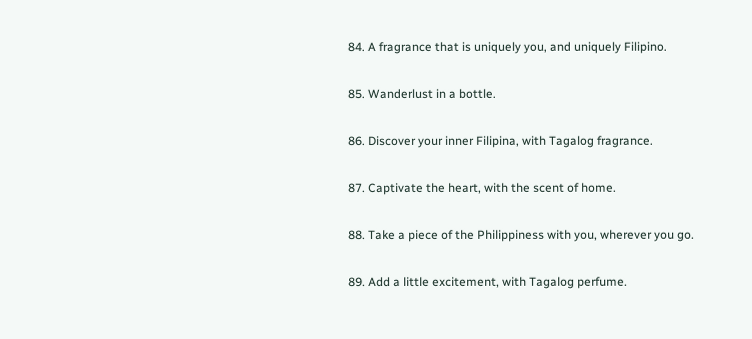84. A fragrance that is uniquely you, and uniquely Filipino.

85. Wanderlust in a bottle.

86. Discover your inner Filipina, with Tagalog fragrance.

87. Captivate the heart, with the scent of home.

88. Take a piece of the Philippiness with you, wherever you go.

89. Add a little excitement, with Tagalog perfume.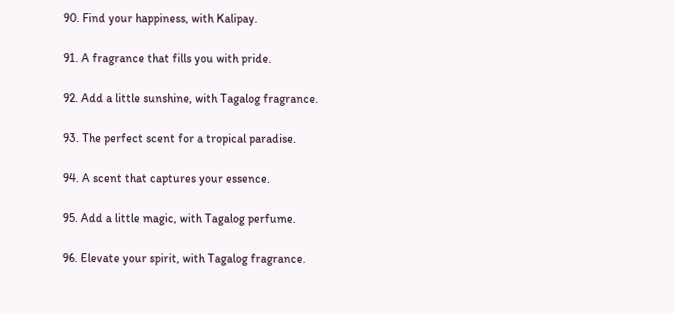90. Find your happiness, with Kalipay.

91. A fragrance that fills you with pride.

92. Add a little sunshine, with Tagalog fragrance.

93. The perfect scent for a tropical paradise.

94. A scent that captures your essence.

95. Add a little magic, with Tagalog perfume.

96. Elevate your spirit, with Tagalog fragrance.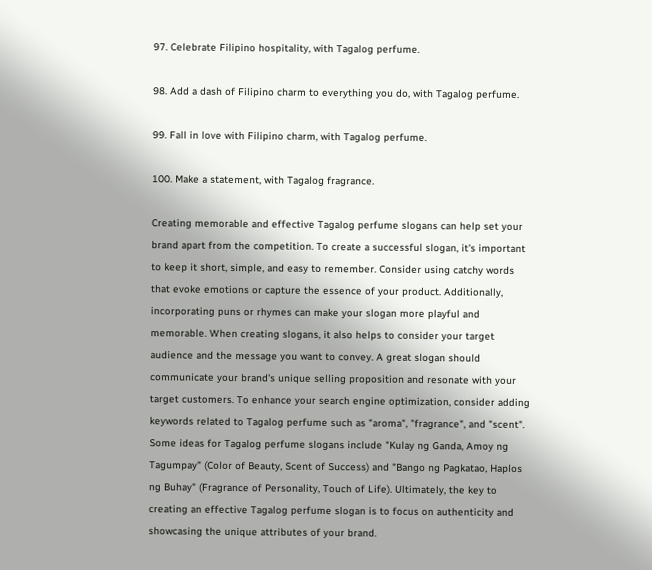97. Celebrate Filipino hospitality, with Tagalog perfume.

98. Add a dash of Filipino charm to everything you do, with Tagalog perfume.

99. Fall in love with Filipino charm, with Tagalog perfume.

100. Make a statement, with Tagalog fragrance.

Creating memorable and effective Tagalog perfume slogans can help set your brand apart from the competition. To create a successful slogan, it's important to keep it short, simple, and easy to remember. Consider using catchy words that evoke emotions or capture the essence of your product. Additionally, incorporating puns or rhymes can make your slogan more playful and memorable. When creating slogans, it also helps to consider your target audience and the message you want to convey. A great slogan should communicate your brand's unique selling proposition and resonate with your target customers. To enhance your search engine optimization, consider adding keywords related to Tagalog perfume such as "aroma", "fragrance", and "scent". Some ideas for Tagalog perfume slogans include "Kulay ng Ganda, Amoy ng Tagumpay" (Color of Beauty, Scent of Success) and "Bango ng Pagkatao, Haplos ng Buhay" (Fragrance of Personality, Touch of Life). Ultimately, the key to creating an effective Tagalog perfume slogan is to focus on authenticity and showcasing the unique attributes of your brand.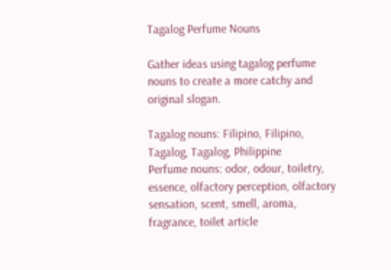Tagalog Perfume Nouns

Gather ideas using tagalog perfume nouns to create a more catchy and original slogan.

Tagalog nouns: Filipino, Filipino, Tagalog, Tagalog, Philippine
Perfume nouns: odor, odour, toiletry, essence, olfactory perception, olfactory sensation, scent, smell, aroma, fragrance, toilet article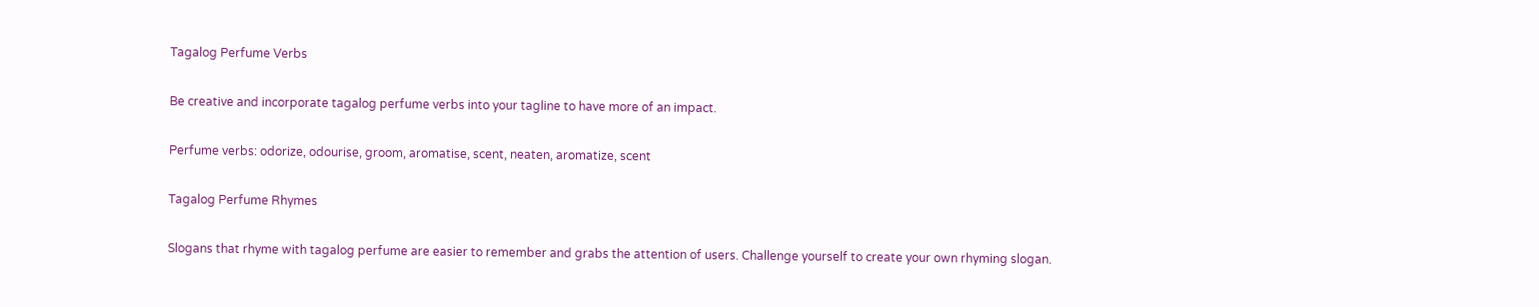Tagalog Perfume Verbs

Be creative and incorporate tagalog perfume verbs into your tagline to have more of an impact.

Perfume verbs: odorize, odourise, groom, aromatise, scent, neaten, aromatize, scent

Tagalog Perfume Rhymes

Slogans that rhyme with tagalog perfume are easier to remember and grabs the attention of users. Challenge yourself to create your own rhyming slogan.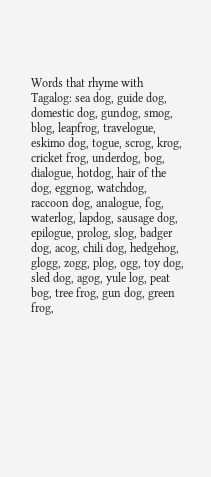Words that rhyme with Tagalog: sea dog, guide dog, domestic dog, gundog, smog, blog, leapfrog, travelogue, eskimo dog, togue, scrog, krog, cricket frog, underdog, bog, dialogue, hotdog, hair of the dog, eggnog, watchdog, raccoon dog, analogue, fog, waterlog, lapdog, sausage dog, epilogue, prolog, slog, badger dog, acog, chili dog, hedgehog, glogg, zogg, plog, ogg, toy dog, sled dog, agog, yule log, peat bog, tree frog, gun dog, green frog,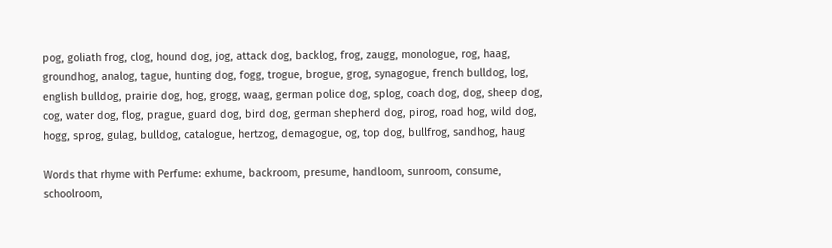pog, goliath frog, clog, hound dog, jog, attack dog, backlog, frog, zaugg, monologue, rog, haag, groundhog, analog, tague, hunting dog, fogg, trogue, brogue, grog, synagogue, french bulldog, log, english bulldog, prairie dog, hog, grogg, waag, german police dog, splog, coach dog, dog, sheep dog, cog, water dog, flog, prague, guard dog, bird dog, german shepherd dog, pirog, road hog, wild dog, hogg, sprog, gulag, bulldog, catalogue, hertzog, demagogue, og, top dog, bullfrog, sandhog, haug

Words that rhyme with Perfume: exhume, backroom, presume, handloom, sunroom, consume, schoolroom,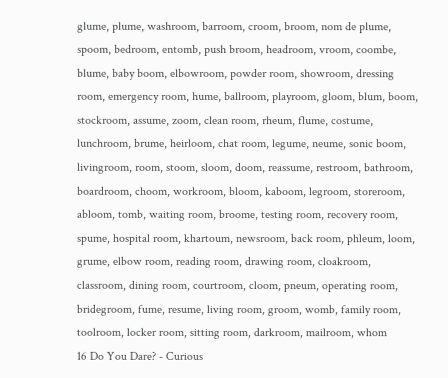glume, plume, washroom, barroom, croom, broom, nom de plume, spoom, bedroom, entomb, push broom, headroom, vroom, coombe, blume, baby boom, elbowroom, powder room, showroom, dressing room, emergency room, hume, ballroom, playroom, gloom, blum, boom, stockroom, assume, zoom, clean room, rheum, flume, costume, lunchroom, brume, heirloom, chat room, legume, neume, sonic boom, livingroom, room, stoom, sloom, doom, reassume, restroom, bathroom, boardroom, choom, workroom, bloom, kaboom, legroom, storeroom, abloom, tomb, waiting room, broome, testing room, recovery room, spume, hospital room, khartoum, newsroom, back room, phleum, loom, grume, elbow room, reading room, drawing room, cloakroom, classroom, dining room, courtroom, cloom, pneum, operating room, bridegroom, fume, resume, living room, groom, womb, family room, toolroom, locker room, sitting room, darkroom, mailroom, whom
16 Do You Dare? - Curious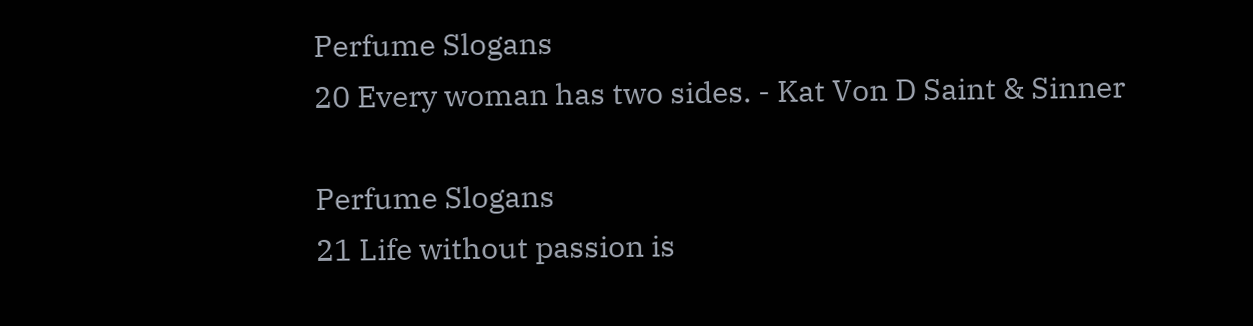Perfume Slogans
20 Every woman has two sides. - Kat Von D Saint & Sinner

Perfume Slogans
21 Life without passion is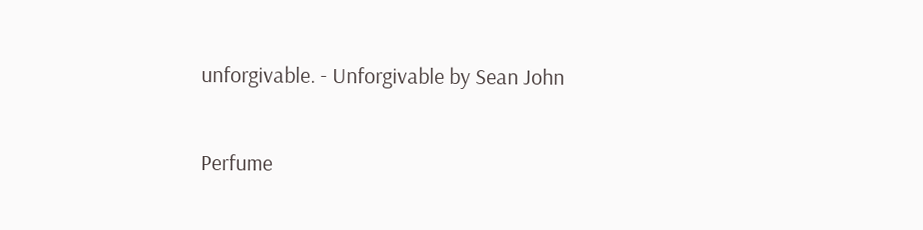unforgivable. - Unforgivable by Sean John

Perfume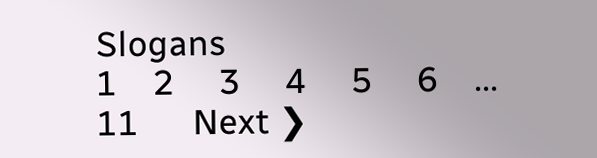Slogans
1    2     3     4     5     6    ...  11      Next ❯